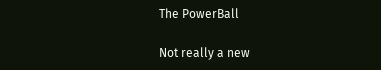The PowerBall

Not really a new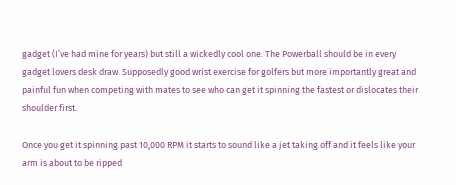gadget (I’ve had mine for years) but still a wickedly cool one. The Powerball should be in every gadget lovers desk draw. Supposedly good wrist exercise for golfers but more importantly great and painful fun when competing with mates to see who can get it spinning the fastest or dislocates their shoulder first.

Once you get it spinning past 10,000 RPM it starts to sound like a jet taking off and it feels like your arm is about to be ripped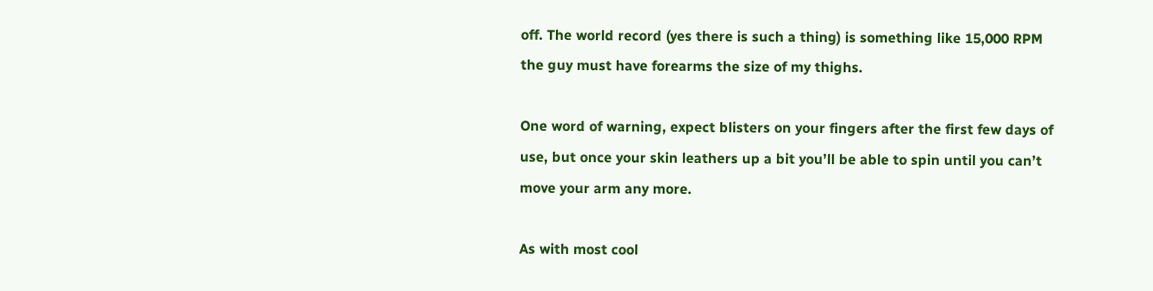off. The world record (yes there is such a thing) is something like 15,000 RPM the guy must have forearms the size of my thighs.

One word of warning, expect blisters on your fingers after the first few days of use, but once your skin leathers up a bit you’ll be able to spin until you can’t move your arm any more.

As with most cool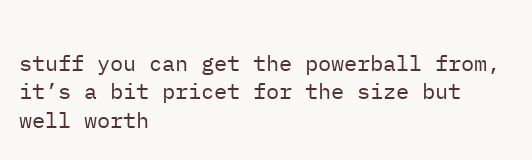stuff you can get the powerball from, it’s a bit pricet for the size but well worth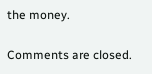the money.

Comments are closed.